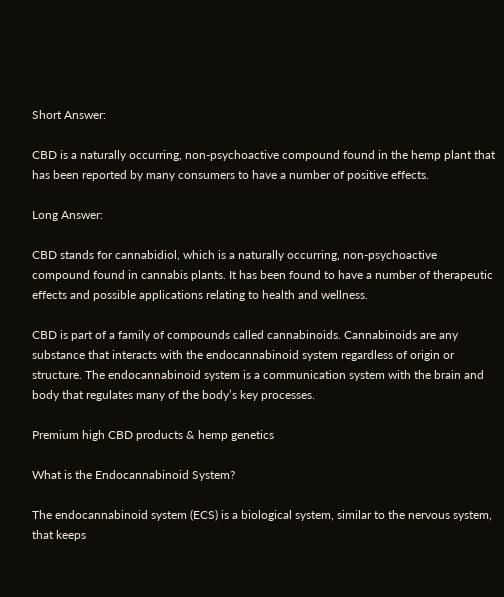Short Answer:

CBD is a naturally occurring, non-psychoactive compound found in the hemp plant that has been reported by many consumers to have a number of positive effects.

Long Answer:

CBD stands for cannabidiol, which is a naturally occurring, non-psychoactive compound found in cannabis plants. It has been found to have a number of therapeutic effects and possible applications relating to health and wellness.

CBD is part of a family of compounds called cannabinoids. Cannabinoids are any substance that interacts with the endocannabinoid system regardless of origin or structure. The endocannabinoid system is a communication system with the brain and body that regulates many of the body’s key processes.

Premium high CBD products & hemp genetics

What is the Endocannabinoid System?

The endocannabinoid system (ECS) is a biological system, similar to the nervous system, that keeps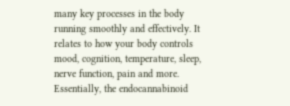many key processes in the body running smoothly and effectively. It relates to how your body controls mood, cognition, temperature, sleep, nerve function, pain and more. Essentially, the endocannabinoid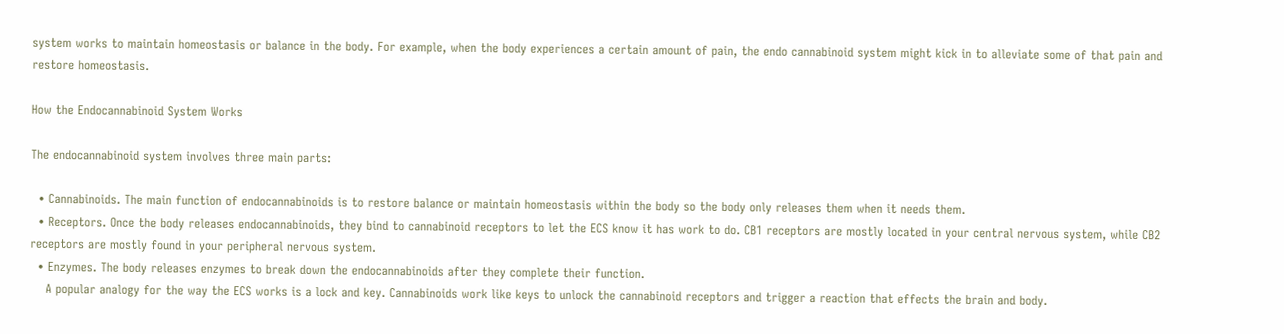system works to maintain homeostasis or balance in the body. For example, when the body experiences a certain amount of pain, the endo cannabinoid system might kick in to alleviate some of that pain and restore homeostasis.

How the Endocannabinoid System Works

The endocannabinoid system involves three main parts:

  • Cannabinoids. The main function of endocannabinoids is to restore balance or maintain homeostasis within the body so the body only releases them when it needs them.
  • Receptors. Once the body releases endocannabinoids, they bind to cannabinoid receptors to let the ECS know it has work to do. CB1 receptors are mostly located in your central nervous system, while CB2 receptors are mostly found in your peripheral nervous system.
  • Enzymes. The body releases enzymes to break down the endocannabinoids after they complete their function.
    A popular analogy for the way the ECS works is a lock and key. Cannabinoids work like keys to unlock the cannabinoid receptors and trigger a reaction that effects the brain and body.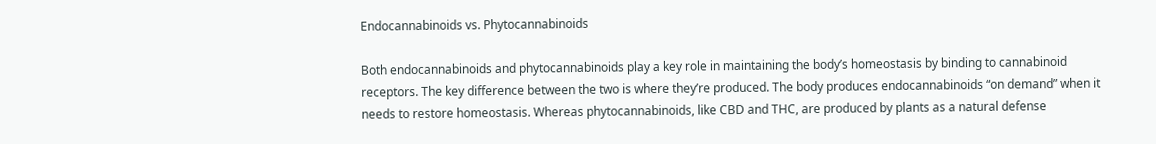Endocannabinoids vs. Phytocannabinoids

Both endocannabinoids and phytocannabinoids play a key role in maintaining the body’s homeostasis by binding to cannabinoid receptors. The key difference between the two is where they’re produced. The body produces endocannabinoids “on demand” when it needs to restore homeostasis. Whereas phytocannabinoids, like CBD and THC, are produced by plants as a natural defense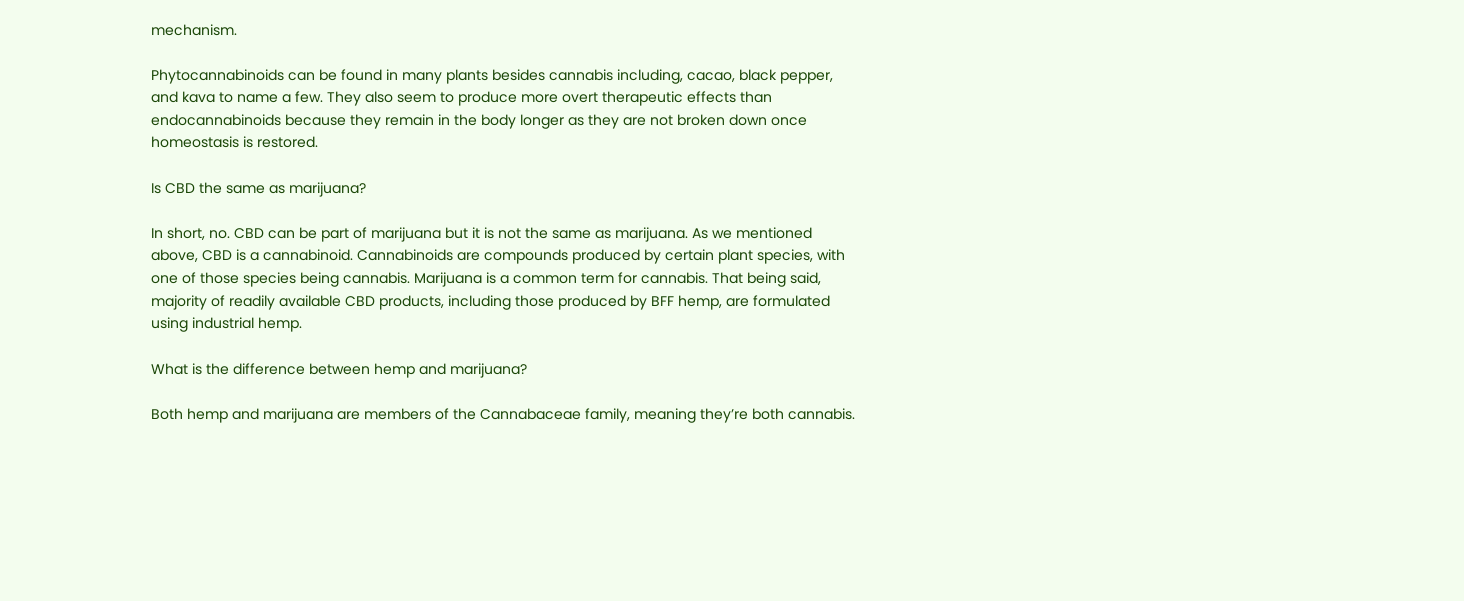mechanism.

Phytocannabinoids can be found in many plants besides cannabis including, cacao, black pepper, and kava to name a few. They also seem to produce more overt therapeutic effects than endocannabinoids because they remain in the body longer as they are not broken down once homeostasis is restored.

Is CBD the same as marijuana?

In short, no. CBD can be part of marijuana but it is not the same as marijuana. As we mentioned above, CBD is a cannabinoid. Cannabinoids are compounds produced by certain plant species, with one of those species being cannabis. Marijuana is a common term for cannabis. That being said, majority of readily available CBD products, including those produced by BFF hemp, are formulated using industrial hemp.

What is the difference between hemp and marijuana?

Both hemp and marijuana are members of the Cannabaceae family, meaning they’re both cannabis.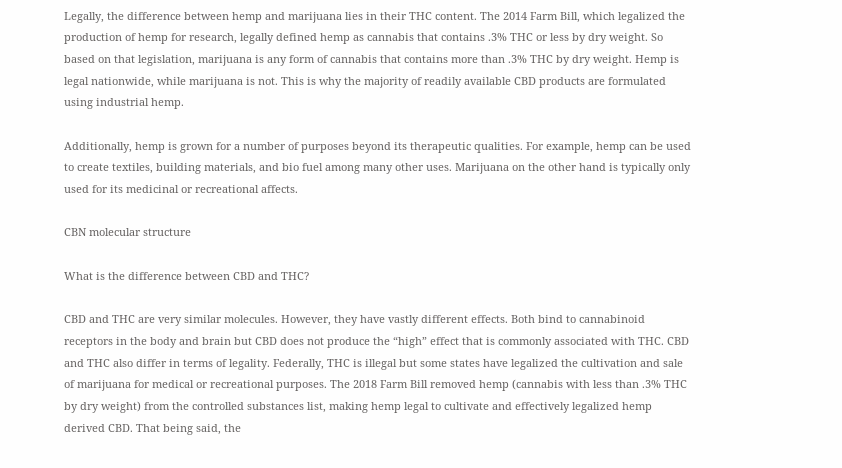Legally, the difference between hemp and marijuana lies in their THC content. The 2014 Farm Bill, which legalized the production of hemp for research, legally defined hemp as cannabis that contains .3% THC or less by dry weight. So based on that legislation, marijuana is any form of cannabis that contains more than .3% THC by dry weight. Hemp is legal nationwide, while marijuana is not. This is why the majority of readily available CBD products are formulated using industrial hemp.

Additionally, hemp is grown for a number of purposes beyond its therapeutic qualities. For example, hemp can be used to create textiles, building materials, and bio fuel among many other uses. Marijuana on the other hand is typically only used for its medicinal or recreational affects.

CBN molecular structure

What is the difference between CBD and THC?

CBD and THC are very similar molecules. However, they have vastly different effects. Both bind to cannabinoid receptors in the body and brain but CBD does not produce the “high” effect that is commonly associated with THC. CBD and THC also differ in terms of legality. Federally, THC is illegal but some states have legalized the cultivation and sale of marijuana for medical or recreational purposes. The 2018 Farm Bill removed hemp (cannabis with less than .3% THC by dry weight) from the controlled substances list, making hemp legal to cultivate and effectively legalized hemp derived CBD. That being said, the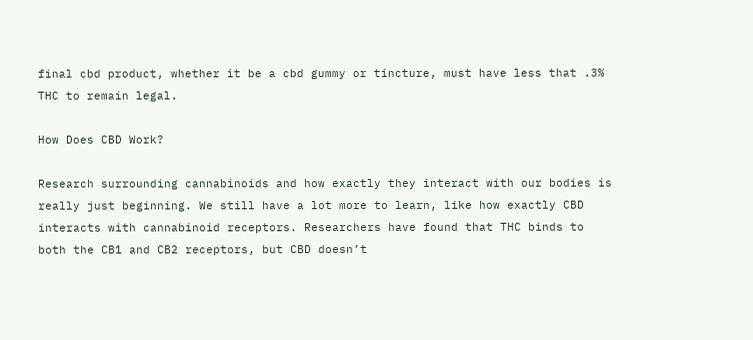final cbd product, whether it be a cbd gummy or tincture, must have less that .3% THC to remain legal.

How Does CBD Work?

Research surrounding cannabinoids and how exactly they interact with our bodies is really just beginning. We still have a lot more to learn, like how exactly CBD interacts with cannabinoid receptors. Researchers have found that THC binds to both the CB1 and CB2 receptors, but CBD doesn’t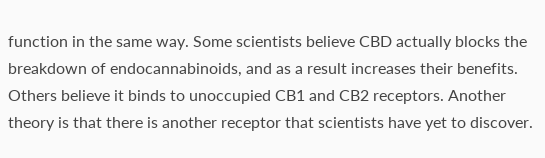function in the same way. Some scientists believe CBD actually blocks the breakdown of endocannabinoids, and as a result increases their benefits. Others believe it binds to unoccupied CB1 and CB2 receptors. Another theory is that there is another receptor that scientists have yet to discover.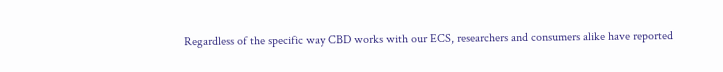Regardless of the specific way CBD works with our ECS, researchers and consumers alike have reported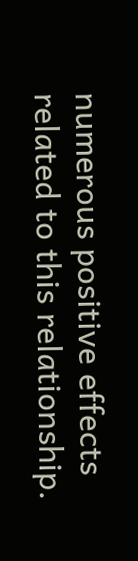numerous positive effects related to this relationship.